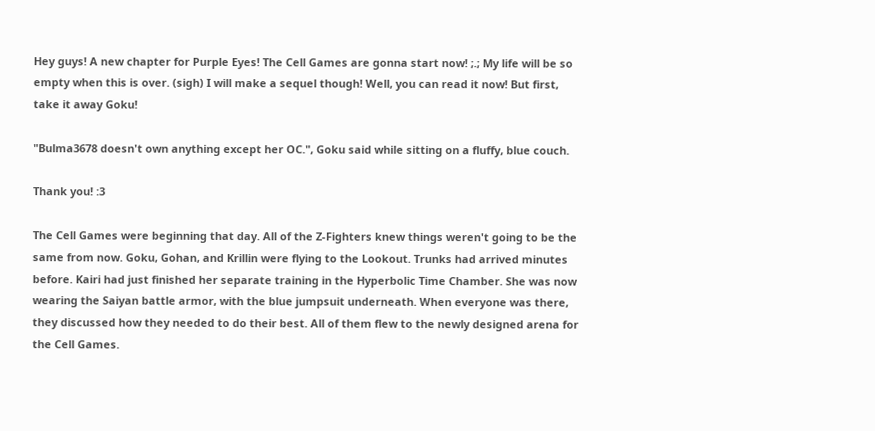Hey guys! A new chapter for Purple Eyes! The Cell Games are gonna start now! ;.; My life will be so empty when this is over. (sigh) I will make a sequel though! Well, you can read it now! But first, take it away Goku!

"Bulma3678 doesn't own anything except her OC.", Goku said while sitting on a fluffy, blue couch.

Thank you! :3

The Cell Games were beginning that day. All of the Z-Fighters knew things weren't going to be the same from now. Goku, Gohan, and Krillin were flying to the Lookout. Trunks had arrived minutes before. Kairi had just finished her separate training in the Hyperbolic Time Chamber. She was now wearing the Saiyan battle armor, with the blue jumpsuit underneath. When everyone was there, they discussed how they needed to do their best. All of them flew to the newly designed arena for the Cell Games.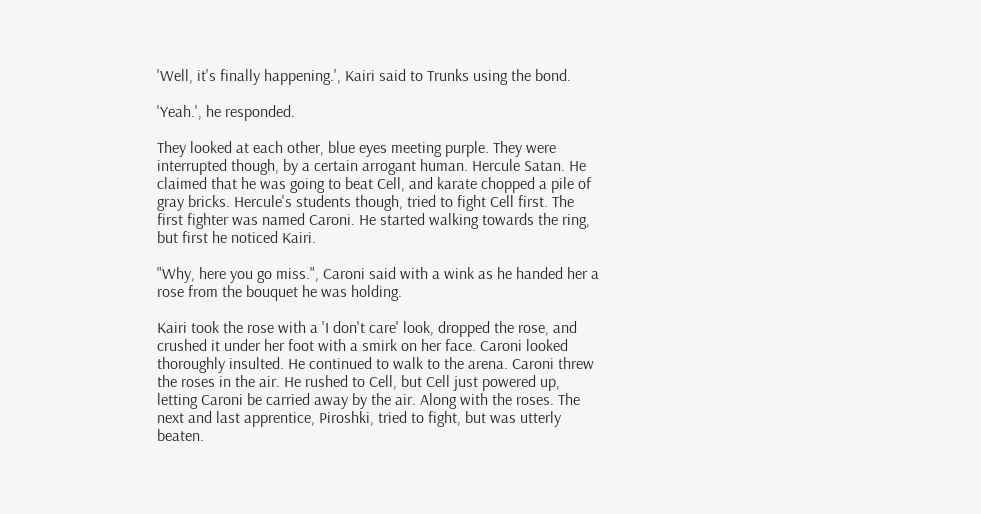'Well, it's finally happening.', Kairi said to Trunks using the bond.

'Yeah.', he responded.

They looked at each other, blue eyes meeting purple. They were interrupted though, by a certain arrogant human. Hercule Satan. He claimed that he was going to beat Cell, and karate chopped a pile of gray bricks. Hercule's students though, tried to fight Cell first. The first fighter was named Caroni. He started walking towards the ring, but first he noticed Kairi.

"Why, here you go miss.", Caroni said with a wink as he handed her a rose from the bouquet he was holding.

Kairi took the rose with a 'I don't care' look, dropped the rose, and crushed it under her foot with a smirk on her face. Caroni looked thoroughly insulted. He continued to walk to the arena. Caroni threw the roses in the air. He rushed to Cell, but Cell just powered up, letting Caroni be carried away by the air. Along with the roses. The next and last apprentice, Piroshki, tried to fight, but was utterly beaten.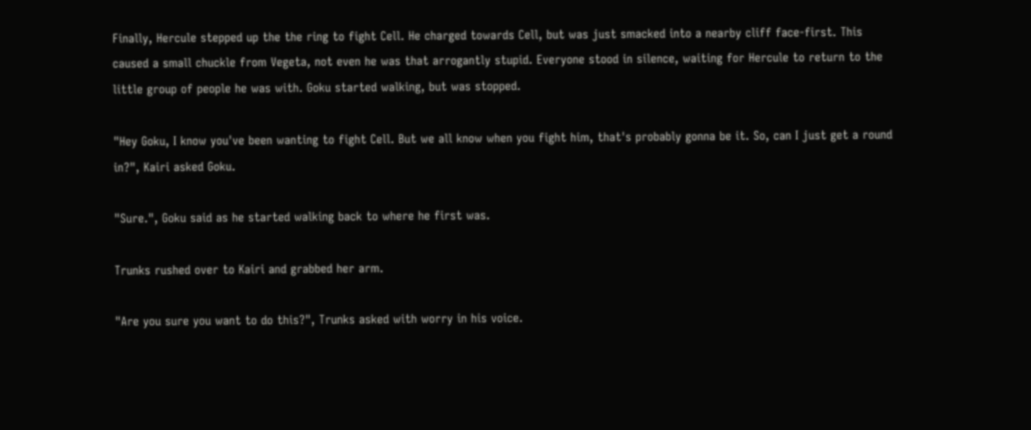Finally, Hercule stepped up the the ring to fight Cell. He charged towards Cell, but was just smacked into a nearby cliff face-first. This caused a small chuckle from Vegeta, not even he was that arrogantly stupid. Everyone stood in silence, waiting for Hercule to return to the little group of people he was with. Goku started walking, but was stopped.

"Hey Goku, I know you've been wanting to fight Cell. But we all know when you fight him, that's probably gonna be it. So, can I just get a round in?", Kairi asked Goku.

"Sure.", Goku said as he started walking back to where he first was.

Trunks rushed over to Kairi and grabbed her arm.

"Are you sure you want to do this?", Trunks asked with worry in his voice.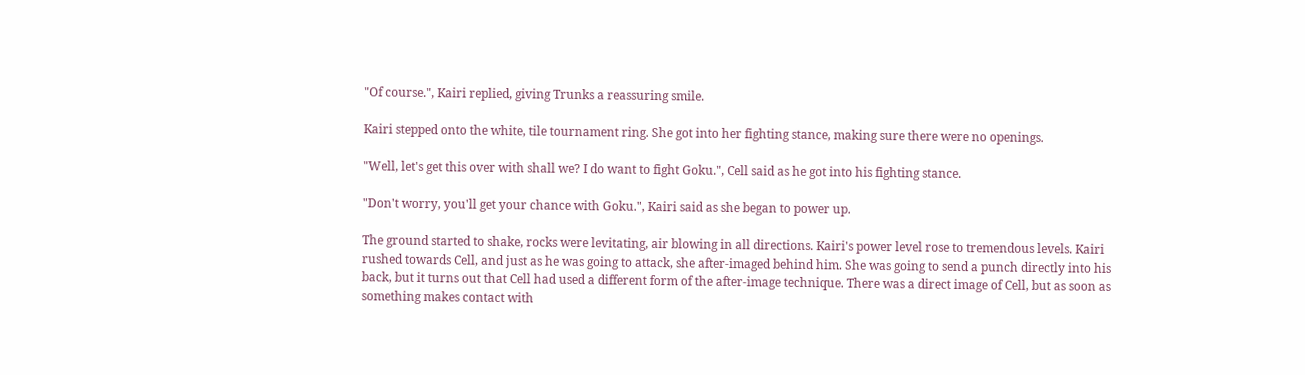"Of course.", Kairi replied, giving Trunks a reassuring smile.

Kairi stepped onto the white, tile tournament ring. She got into her fighting stance, making sure there were no openings.

"Well, let's get this over with shall we? I do want to fight Goku.", Cell said as he got into his fighting stance.

"Don't worry, you'll get your chance with Goku.", Kairi said as she began to power up.

The ground started to shake, rocks were levitating, air blowing in all directions. Kairi's power level rose to tremendous levels. Kairi rushed towards Cell, and just as he was going to attack, she after-imaged behind him. She was going to send a punch directly into his back, but it turns out that Cell had used a different form of the after-image technique. There was a direct image of Cell, but as soon as something makes contact with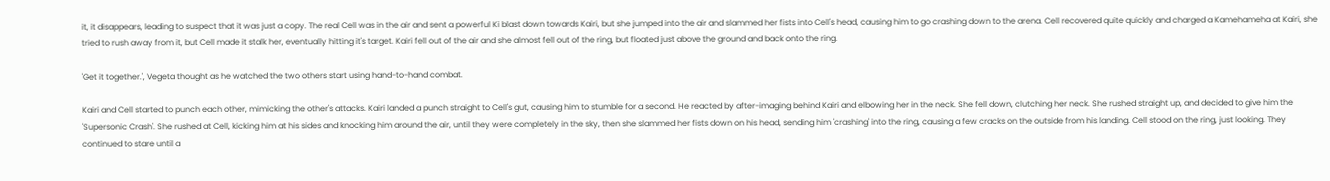it, it disappears, leading to suspect that it was just a copy. The real Cell was in the air and sent a powerful Ki blast down towards Kairi, but she jumped into the air and slammed her fists into Cell's head, causing him to go crashing down to the arena. Cell recovered quite quickly and charged a Kamehameha at Kairi, she tried to rush away from it, but Cell made it stalk her, eventually hitting it's target. Kairi fell out of the air and she almost fell out of the ring, but floated just above the ground and back onto the ring.

'Get it together.', Vegeta thought as he watched the two others start using hand-to-hand combat.

Kairi and Cell started to punch each other, mimicking the other's attacks. Kairi landed a punch straight to Cell's gut, causing him to stumble for a second. He reacted by after-imaging behind Kairi and elbowing her in the neck. She fell down, clutching her neck. She rushed straight up, and decided to give him the 'Supersonic Crash'. She rushed at Cell, kicking him at his sides and knocking him around the air, until they were completely in the sky, then she slammed her fists down on his head, sending him 'crashing' into the ring, causing a few cracks on the outside from his landing. Cell stood on the ring, just looking. They continued to stare until a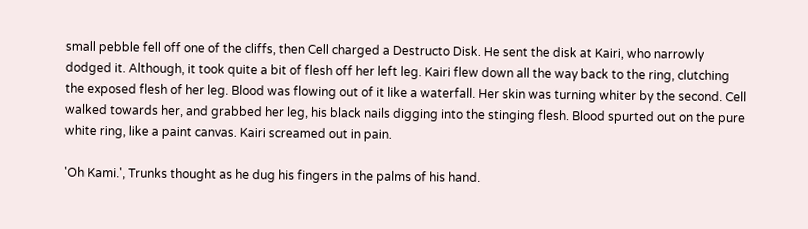small pebble fell off one of the cliffs, then Cell charged a Destructo Disk. He sent the disk at Kairi, who narrowly dodged it. Although, it took quite a bit of flesh off her left leg. Kairi flew down all the way back to the ring, clutching the exposed flesh of her leg. Blood was flowing out of it like a waterfall. Her skin was turning whiter by the second. Cell walked towards her, and grabbed her leg, his black nails digging into the stinging flesh. Blood spurted out on the pure white ring, like a paint canvas. Kairi screamed out in pain.

'Oh Kami.', Trunks thought as he dug his fingers in the palms of his hand.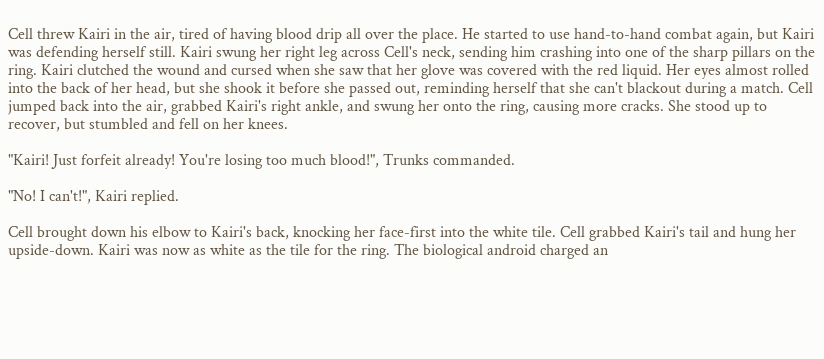Cell threw Kairi in the air, tired of having blood drip all over the place. He started to use hand-to-hand combat again, but Kairi was defending herself still. Kairi swung her right leg across Cell's neck, sending him crashing into one of the sharp pillars on the ring. Kairi clutched the wound and cursed when she saw that her glove was covered with the red liquid. Her eyes almost rolled into the back of her head, but she shook it before she passed out, reminding herself that she can't blackout during a match. Cell jumped back into the air, grabbed Kairi's right ankle, and swung her onto the ring, causing more cracks. She stood up to recover, but stumbled and fell on her knees.

"Kairi! Just forfeit already! You're losing too much blood!", Trunks commanded.

"No! I can't!", Kairi replied.

Cell brought down his elbow to Kairi's back, knocking her face-first into the white tile. Cell grabbed Kairi's tail and hung her upside-down. Kairi was now as white as the tile for the ring. The biological android charged an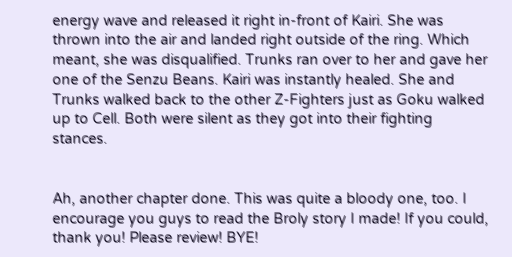energy wave and released it right in-front of Kairi. She was thrown into the air and landed right outside of the ring. Which meant, she was disqualified. Trunks ran over to her and gave her one of the Senzu Beans. Kairi was instantly healed. She and Trunks walked back to the other Z-Fighters just as Goku walked up to Cell. Both were silent as they got into their fighting stances.


Ah, another chapter done. This was quite a bloody one, too. I encourage you guys to read the Broly story I made! If you could, thank you! Please review! BYE!